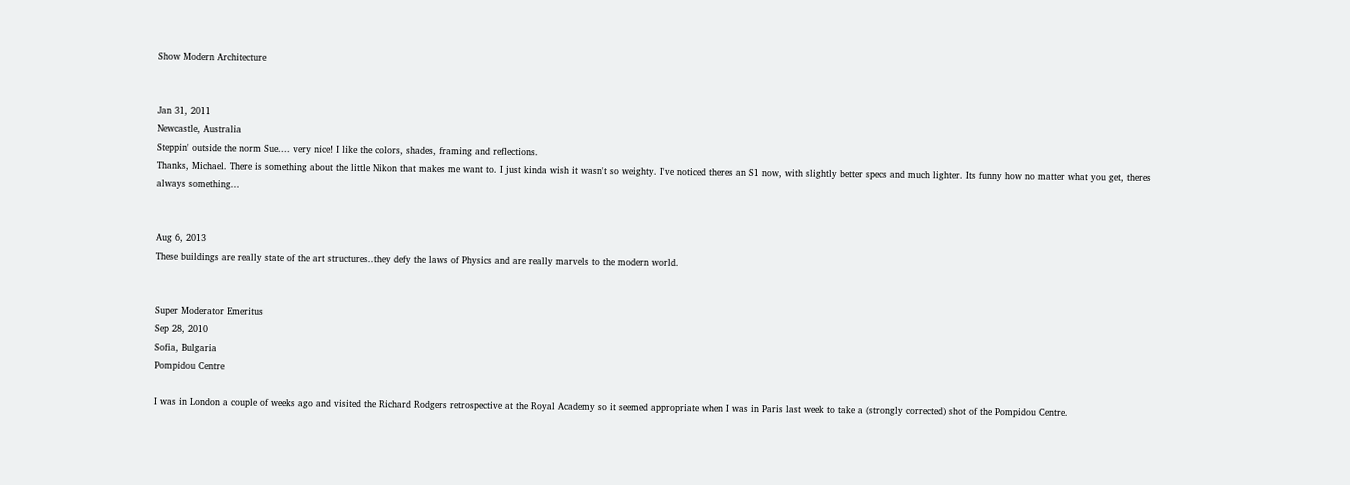Show Modern Architecture


Jan 31, 2011
Newcastle, Australia
Steppin' outside the norm Sue.... very nice! I like the colors, shades, framing and reflections.
Thanks, Michael. There is something about the little Nikon that makes me want to. I just kinda wish it wasn't so weighty. I've noticed theres an S1 now, with slightly better specs and much lighter. Its funny how no matter what you get, theres always something...


Aug 6, 2013
These buildings are really state of the art structures..they defy the laws of Physics and are really marvels to the modern world.


Super Moderator Emeritus
Sep 28, 2010
Sofia, Bulgaria
Pompidou Centre

I was in London a couple of weeks ago and visited the Richard Rodgers retrospective at the Royal Academy so it seemed appropriate when I was in Paris last week to take a (strongly corrected) shot of the Pompidou Centre.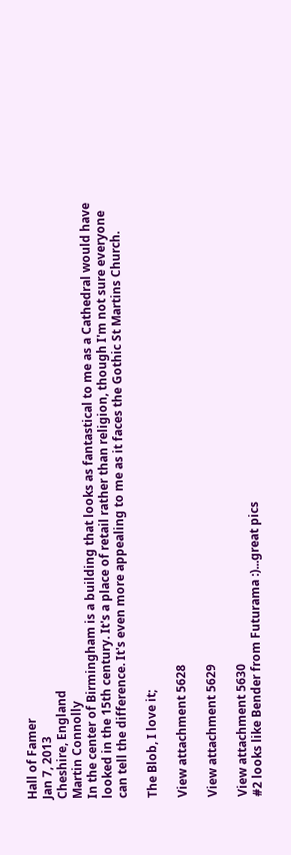Hall of Famer
Jan 7, 2013
Cheshire, England
Martin Connolly
In the center of Birmingham is a building that looks as fantastical to me as a Cathedral would have looked in the 15th century. It's a place of retail rather than religion, though I'm not sure everyone can tell the difference. It's even more appealing to me as it faces the Gothic St Martins Church.

The Blob, I love it;

View attachment 5628

View attachment 5629

View attachment 5630
#2 looks like Bender from Futurama :)...great pics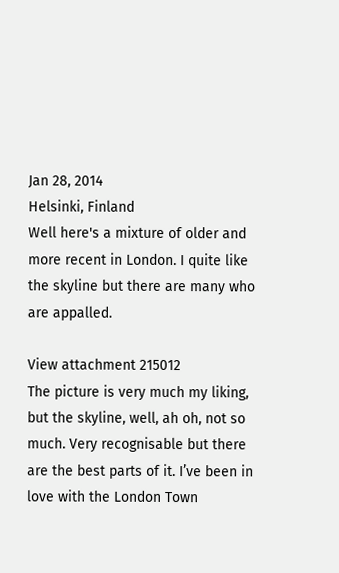Jan 28, 2014
Helsinki, Finland
Well here's a mixture of older and more recent in London. I quite like the skyline but there are many who are appalled.

View attachment 215012
The picture is very much my liking, but the skyline, well, ah oh, not so much. Very recognisable but there are the best parts of it. I’ve been in love with the London Town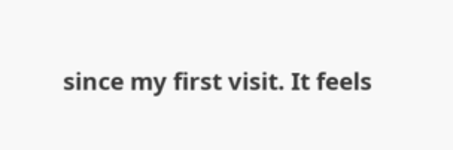since my first visit. It feels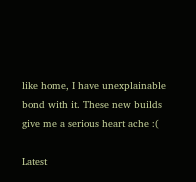like home, I have unexplainable bond with it. These new builds give me a serious heart ache :(

Latest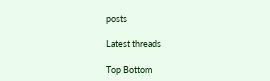posts

Latest threads

Top Bottom